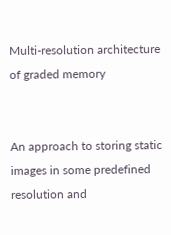Multi-resolution architecture of graded memory


An approach to storing static images in some predefined resolution and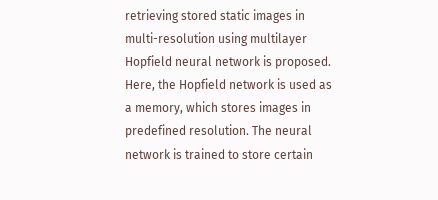retrieving stored static images in multi-resolution using multilayer Hopfield neural network is proposed. Here, the Hopfield network is used as a memory, which stores images in predefined resolution. The neural network is trained to store certain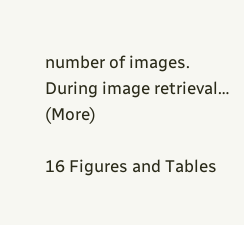number of images. During image retrieval… (More)

16 Figures and Tables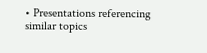• Presentations referencing similar topics